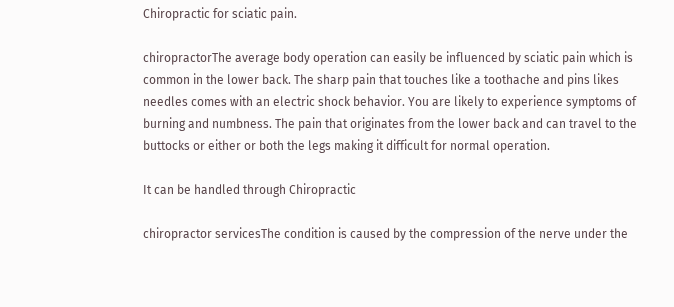Chiropractic for sciatic pain.

chiropractorThe average body operation can easily be influenced by sciatic pain which is common in the lower back. The sharp pain that touches like a toothache and pins likes needles comes with an electric shock behavior. You are likely to experience symptoms of burning and numbness. The pain that originates from the lower back and can travel to the buttocks or either or both the legs making it difficult for normal operation.

It can be handled through Chiropractic

chiropractor servicesThe condition is caused by the compression of the nerve under the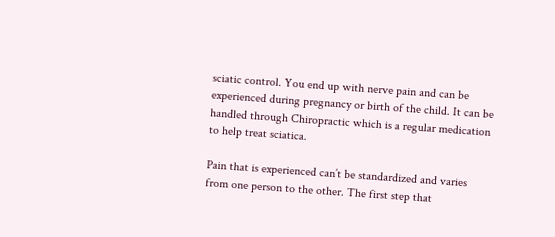sciatic control. You end up with nerve pain and can be experienced during pregnancy or birth of the child. It can be handled through Chiropractic which is a regular medication to help treat sciatica.

Pain that is experienced can’t be standardized and varies from one person to the other. The first step that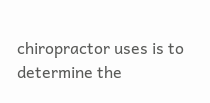chiropractor uses is to determine the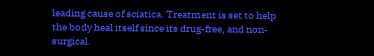leading cause of sciatica. Treatment is set to help the body heal itself since its drug-free, and non-surgical.